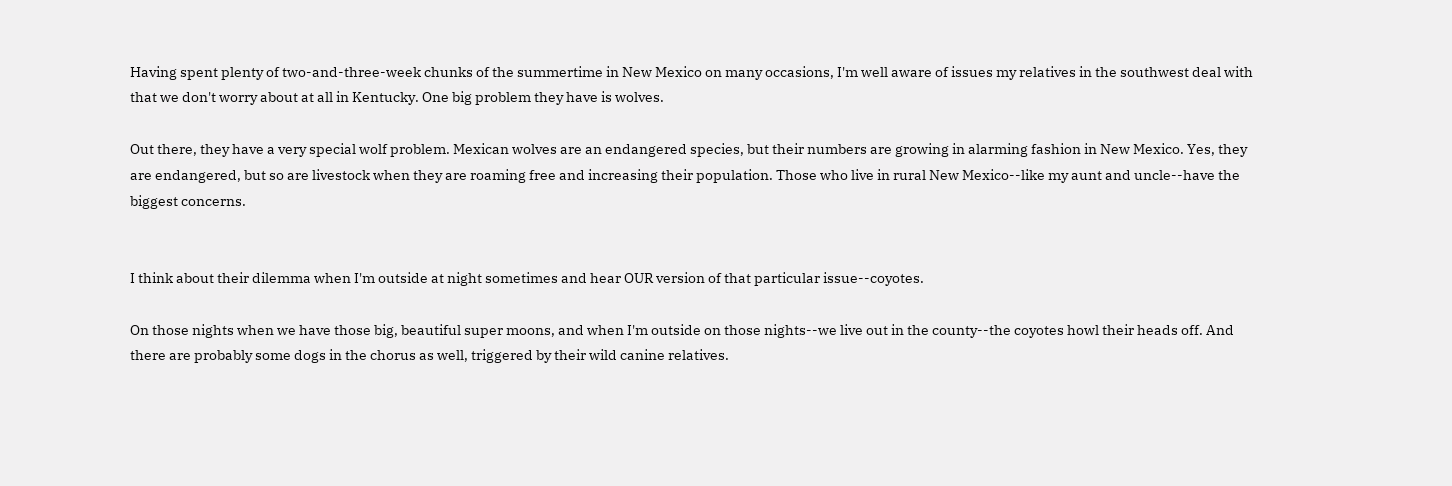Having spent plenty of two-and-three-week chunks of the summertime in New Mexico on many occasions, I'm well aware of issues my relatives in the southwest deal with that we don't worry about at all in Kentucky. One big problem they have is wolves.

Out there, they have a very special wolf problem. Mexican wolves are an endangered species, but their numbers are growing in alarming fashion in New Mexico. Yes, they are endangered, but so are livestock when they are roaming free and increasing their population. Those who live in rural New Mexico--like my aunt and uncle--have the biggest concerns.


I think about their dilemma when I'm outside at night sometimes and hear OUR version of that particular issue--coyotes.

On those nights when we have those big, beautiful super moons, and when I'm outside on those nights--we live out in the county--the coyotes howl their heads off. And there are probably some dogs in the chorus as well, triggered by their wild canine relatives.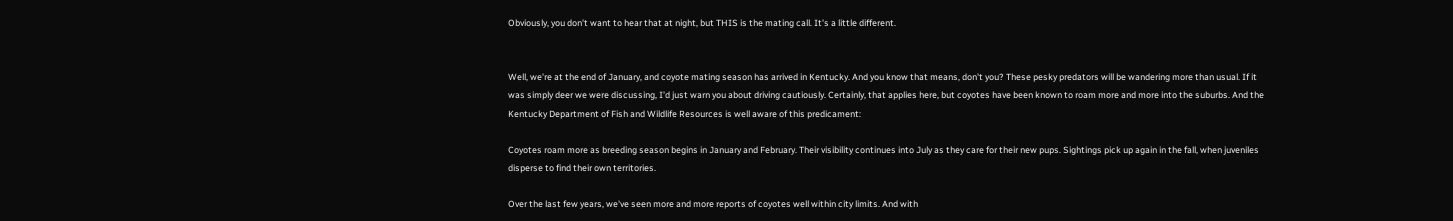Obviously, you don't want to hear that at night, but THIS is the mating call. It's a little different.


Well, we're at the end of January, and coyote mating season has arrived in Kentucky. And you know that means, don't you? These pesky predators will be wandering more than usual. If it was simply deer we were discussing, I'd just warn you about driving cautiously. Certainly, that applies here, but coyotes have been known to roam more and more into the suburbs. And the Kentucky Department of Fish and Wildlife Resources is well aware of this predicament:

Coyotes roam more as breeding season begins in January and February. Their visibility continues into July as they care for their new pups. Sightings pick up again in the fall, when juveniles disperse to find their own territories.

Over the last few years, we've seen more and more reports of coyotes well within city limits. And with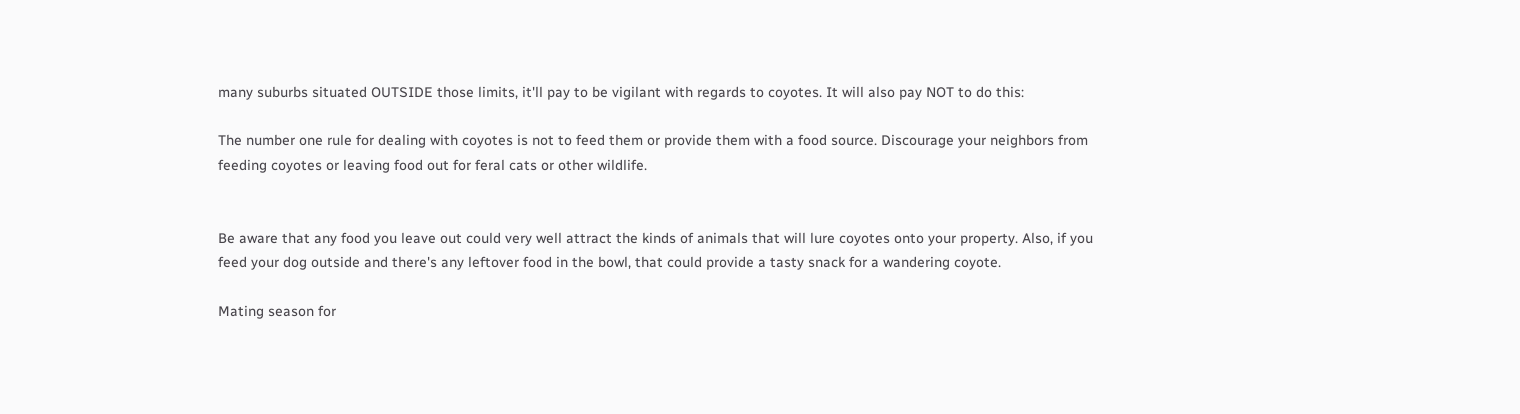many suburbs situated OUTSIDE those limits, it'll pay to be vigilant with regards to coyotes. It will also pay NOT to do this:

The number one rule for dealing with coyotes is not to feed them or provide them with a food source. Discourage your neighbors from feeding coyotes or leaving food out for feral cats or other wildlife.


Be aware that any food you leave out could very well attract the kinds of animals that will lure coyotes onto your property. Also, if you feed your dog outside and there's any leftover food in the bowl, that could provide a tasty snack for a wandering coyote.

Mating season for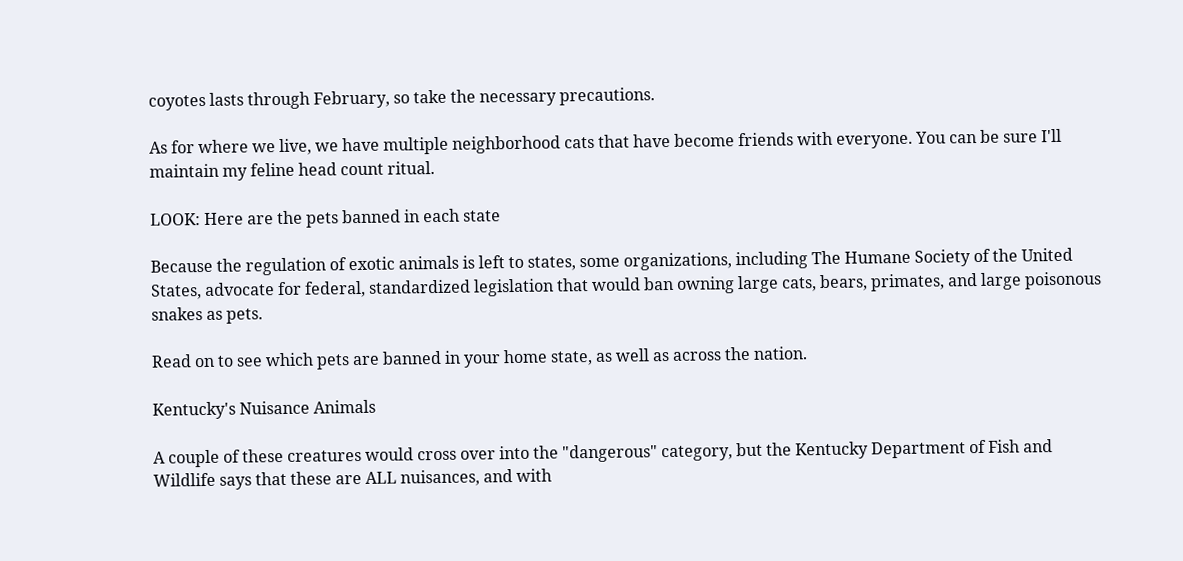coyotes lasts through February, so take the necessary precautions.

As for where we live, we have multiple neighborhood cats that have become friends with everyone. You can be sure I'll maintain my feline head count ritual.

LOOK: Here are the pets banned in each state

Because the regulation of exotic animals is left to states, some organizations, including The Humane Society of the United States, advocate for federal, standardized legislation that would ban owning large cats, bears, primates, and large poisonous snakes as pets.

Read on to see which pets are banned in your home state, as well as across the nation.

Kentucky's Nuisance Animals

A couple of these creatures would cross over into the "dangerous" category, but the Kentucky Department of Fish and Wildlife says that these are ALL nuisances, and with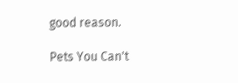good reason.

Pets You Can't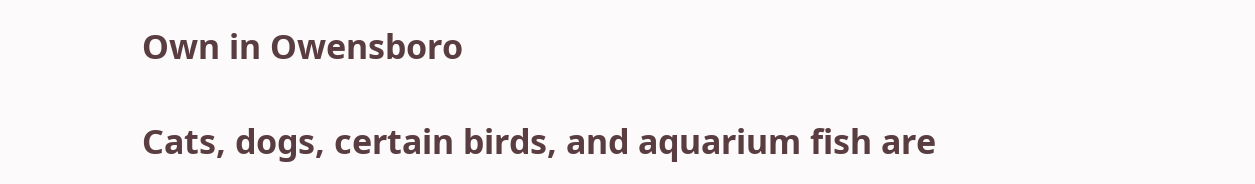Own in Owensboro

Cats, dogs, certain birds, and aquarium fish are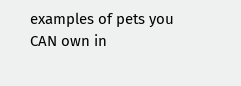examples of pets you CAN own in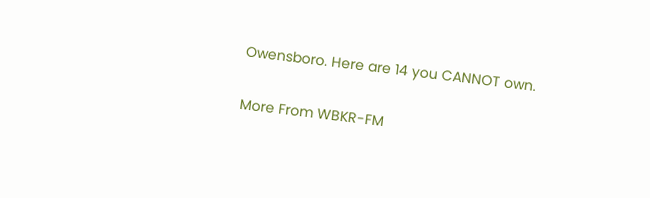Owensboro. Here are 14 you CANNOT own.

More From WBKR-FM